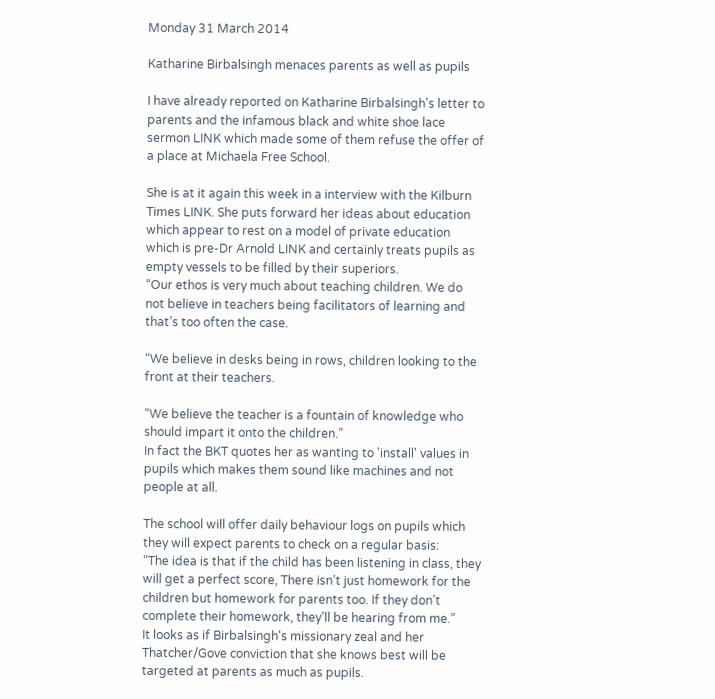Monday 31 March 2014

Katharine Birbalsingh menaces parents as well as pupils

I have already reported on Katharine Birbalsingh's letter to parents and the infamous black and white shoe lace sermon LINK which made some of them refuse the offer of a place at Michaela Free School.

She is at it again this week in a interview with the Kilburn Times LINK. She puts forward her ideas about education which appear to rest on a model of private education which is pre-Dr Arnold LINK and certainly treats pupils as empty vessels to be filled by their superiors.
“Our ethos is very much about teaching children. We do not believe in teachers being facilitators of learning and that’s too often the case.

“We believe in desks being in rows, children looking to the front at their teachers.

“We believe the teacher is a fountain of knowledge who should impart it onto the children.”
In fact the BKT quotes her as wanting to 'install' values in pupils which makes them sound like machines and not people at all.

The school will offer daily behaviour logs on pupils which they will expect parents to check on a regular basis:
“The idea is that if the child has been listening in class, they will get a perfect score, There isn’t just homework for the children but homework for parents too. If they don’t complete their homework, they’ll be hearing from me.”
It looks as if Birbalsingh's missionary zeal and her Thatcher/Gove conviction that she knows best will be targeted at parents as much as pupils.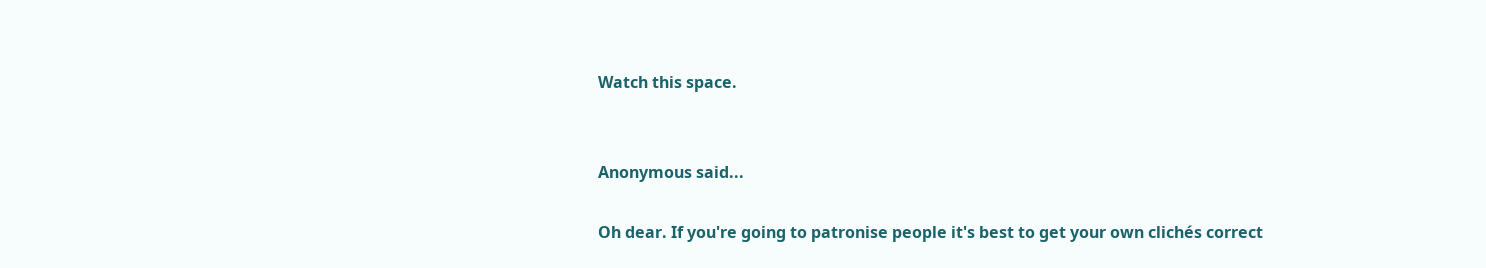Watch this space.


Anonymous said...

Oh dear. If you're going to patronise people it's best to get your own clichés correct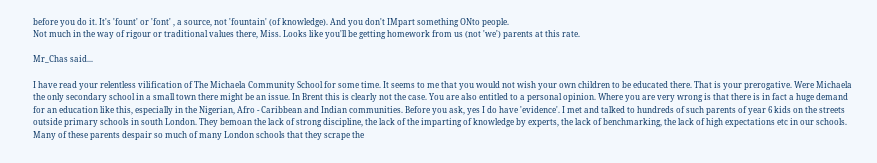before you do it. It's 'fount' or 'font' , a source, not 'fountain' (of knowledge). And you don't IMpart something ONto people.
Not much in the way of rigour or traditional values there, Miss. Looks like you'll be getting homework from us (not 'we') parents at this rate.

Mr_Chas said...

I have read your relentless vilification of The Michaela Community School for some time. It seems to me that you would not wish your own children to be educated there. That is your prerogative. Were Michaela the only secondary school in a small town there might be an issue. In Brent this is clearly not the case. You are also entitled to a personal opinion. Where you are very wrong is that there is in fact a huge demand for an education like this, especially in the Nigerian, Afro - Caribbean and Indian communities. Before you ask, yes I do have 'evidence'. I met and talked to hundreds of such parents of year 6 kids on the streets outside primary schools in south London. They bemoan the lack of strong discipline, the lack of the imparting of knowledge by experts, the lack of benchmarking, the lack of high expectations etc in our schools. Many of these parents despair so much of many London schools that they scrape the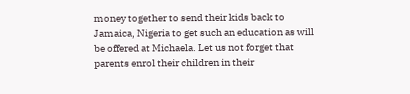money together to send their kids back to Jamaica, Nigeria to get such an education as will be offered at Michaela. Let us not forget that parents enrol their children in their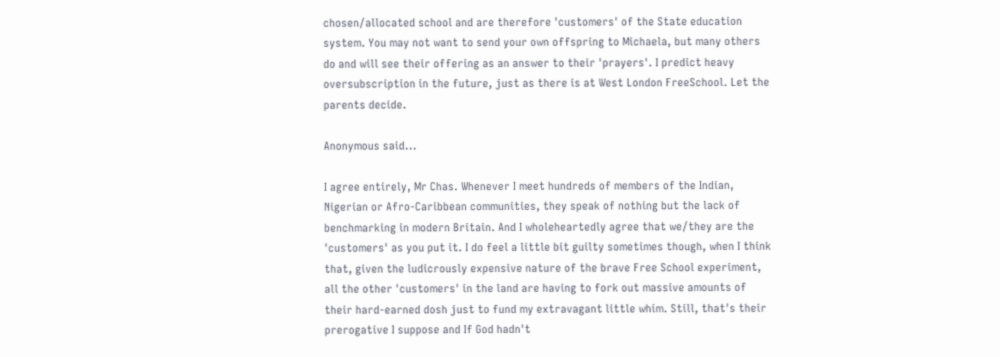chosen/allocated school and are therefore 'customers' of the State education system. You may not want to send your own offspring to Michaela, but many others do and will see their offering as an answer to their 'prayers'. I predict heavy oversubscription in the future, just as there is at West London FreeSchool. Let the parents decide.

Anonymous said...

I agree entirely, Mr Chas. Whenever I meet hundreds of members of the Indian, Nigerian or Afro-Caribbean communities, they speak of nothing but the lack of benchmarking in modern Britain. And I wholeheartedly agree that we/they are the 'customers' as you put it. I do feel a little bit guilty sometimes though, when I think that, given the ludicrously expensive nature of the brave Free School experiment, all the other 'customers' in the land are having to fork out massive amounts of their hard-earned dosh just to fund my extravagant little whim. Still, that's their prerogative I suppose and If God hadn't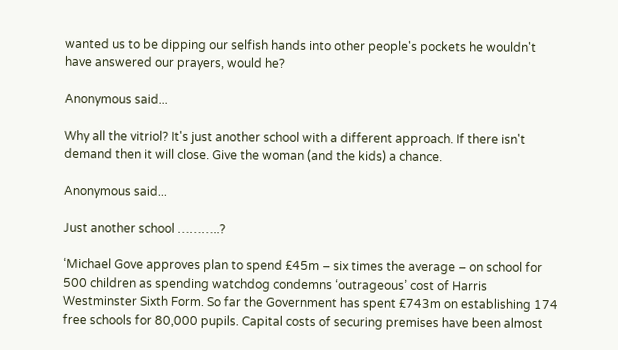wanted us to be dipping our selfish hands into other people's pockets he wouldn't have answered our prayers, would he?

Anonymous said...

Why all the vitriol? It's just another school with a different approach. If there isn't demand then it will close. Give the woman (and the kids) a chance.

Anonymous said...

Just another school ………..?

‘Michael Gove approves plan to spend £45m – six times the average – on school for 500 children as spending watchdog condemns ‘outrageous’ cost of Harris Westminster Sixth Form. So far the Government has spent £743m on establishing 174 free schools for 80,000 pupils. Capital costs of securing premises have been almost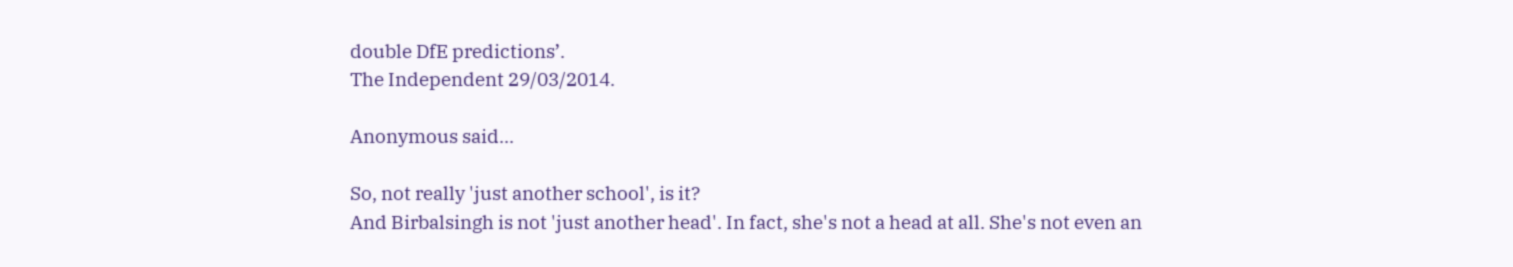double DfE predictions’.
The Independent 29/03/2014.

Anonymous said...

So, not really 'just another school', is it?
And Birbalsingh is not 'just another head'. In fact, she's not a head at all. She's not even an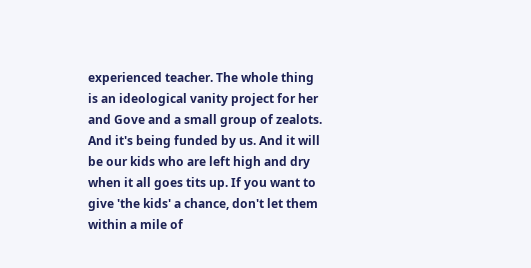experienced teacher. The whole thing is an ideological vanity project for her and Gove and a small group of zealots. And it's being funded by us. And it will be our kids who are left high and dry when it all goes tits up. If you want to give 'the kids' a chance, don't let them within a mile of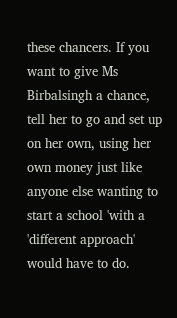these chancers. If you want to give Ms Birbalsingh a chance, tell her to go and set up on her own, using her own money just like anyone else wanting to start a school 'with a 'different approach' would have to do.